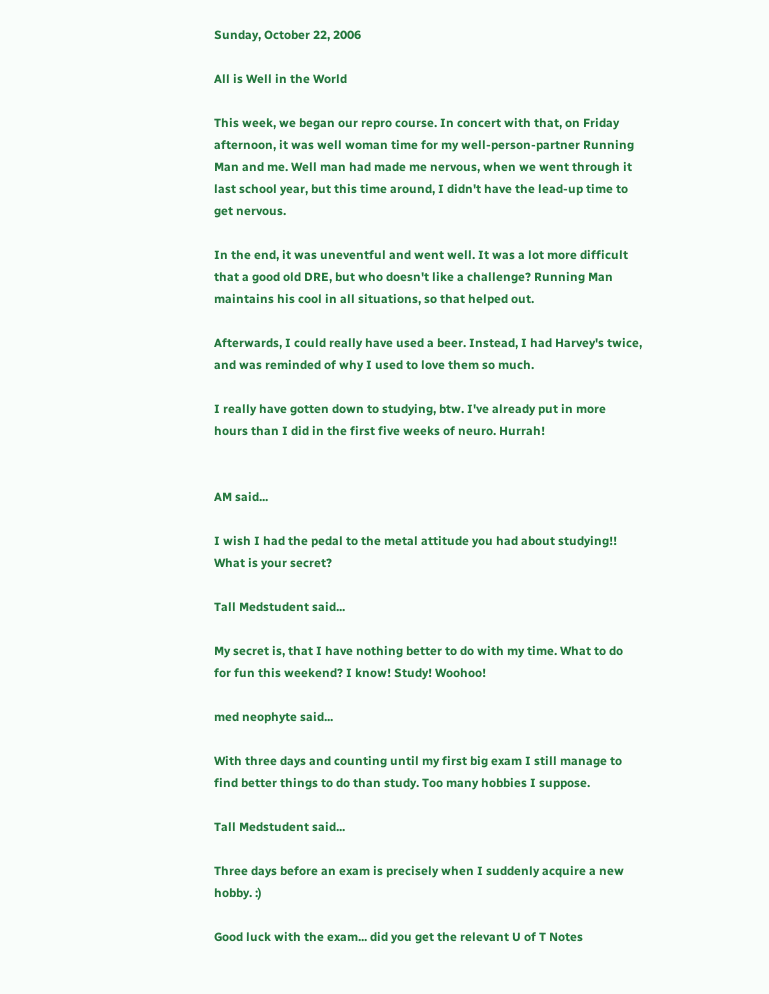Sunday, October 22, 2006

All is Well in the World

This week, we began our repro course. In concert with that, on Friday afternoon, it was well woman time for my well-person-partner Running Man and me. Well man had made me nervous, when we went through it last school year, but this time around, I didn't have the lead-up time to get nervous.

In the end, it was uneventful and went well. It was a lot more difficult that a good old DRE, but who doesn't like a challenge? Running Man maintains his cool in all situations, so that helped out.

Afterwards, I could really have used a beer. Instead, I had Harvey's twice, and was reminded of why I used to love them so much.

I really have gotten down to studying, btw. I've already put in more hours than I did in the first five weeks of neuro. Hurrah!


AM said...

I wish I had the pedal to the metal attitude you had about studying!! What is your secret?

Tall Medstudent said...

My secret is, that I have nothing better to do with my time. What to do for fun this weekend? I know! Study! Woohoo!

med neophyte said...

With three days and counting until my first big exam I still manage to find better things to do than study. Too many hobbies I suppose.

Tall Medstudent said...

Three days before an exam is precisely when I suddenly acquire a new hobby. :)

Good luck with the exam... did you get the relevant U of T Notes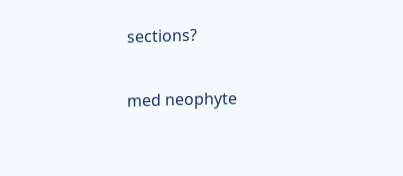sections?

med neophyte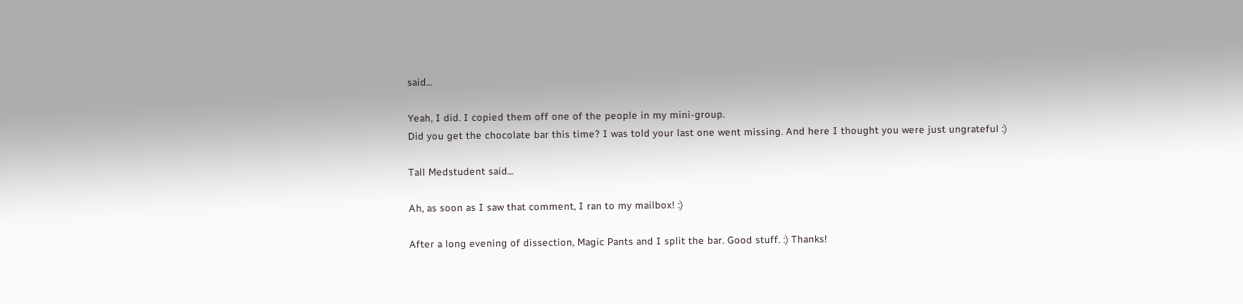said...

Yeah, I did. I copied them off one of the people in my mini-group.
Did you get the chocolate bar this time? I was told your last one went missing. And here I thought you were just ungrateful :)

Tall Medstudent said...

Ah, as soon as I saw that comment, I ran to my mailbox! :)

After a long evening of dissection, Magic Pants and I split the bar. Good stuff. :) Thanks!